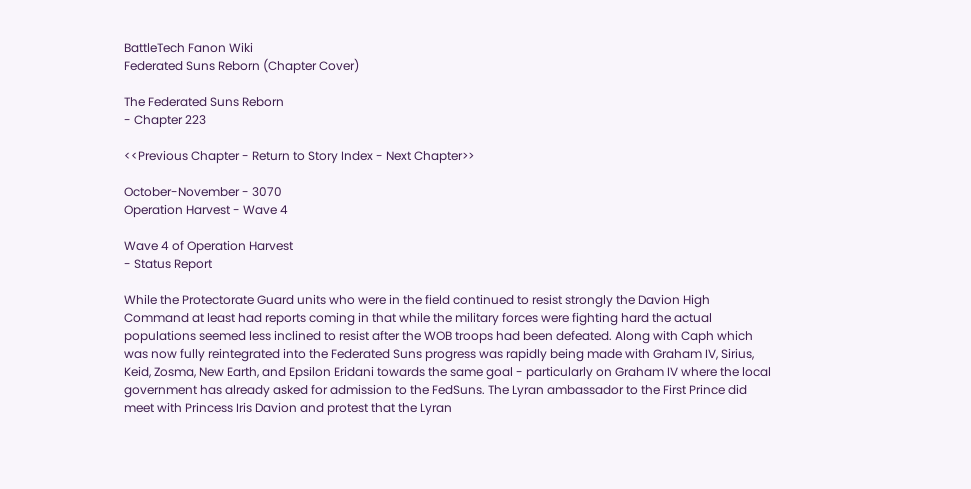BattleTech Fanon Wiki
Federated Suns Reborn (Chapter Cover)

The Federated Suns Reborn
- Chapter 223

<<Previous Chapter - Return to Story Index - Next Chapter>>

October-November - 3070
Operation Harvest - Wave 4

Wave 4 of Operation Harvest
- Status Report

While the Protectorate Guard units who were in the field continued to resist strongly the Davion High Command at least had reports coming in that while the military forces were fighting hard the actual populations seemed less inclined to resist after the WOB troops had been defeated. Along with Caph which was now fully reintegrated into the Federated Suns progress was rapidly being made with Graham IV, Sirius, Keid, Zosma, New Earth, and Epsilon Eridani towards the same goal - particularly on Graham IV where the local government has already asked for admission to the FedSuns. The Lyran ambassador to the First Prince did meet with Princess Iris Davion and protest that the Lyran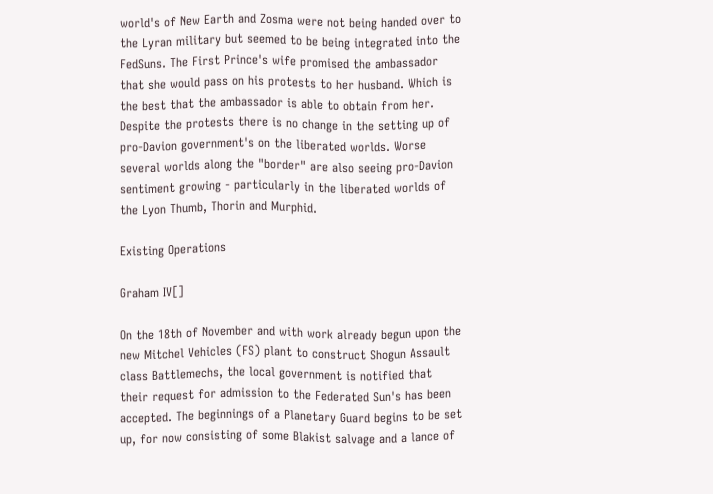world's of New Earth and Zosma were not being handed over to the Lyran military but seemed to be being integrated into the FedSuns. The First Prince's wife promised the ambassador that she would pass on his protests to her husband. Which is the best that the ambassador is able to obtain from her. Despite the protests there is no change in the setting up of pro-Davion government's on the liberated worlds. Worse several worlds along the "border" are also seeing pro-Davion sentiment growing - particularly in the liberated worlds of the Lyon Thumb, Thorin and Murphid.

Existing Operations

Graham IV[]

On the 18th of November and with work already begun upon the new Mitchel Vehicles (FS) plant to construct Shogun Assault class Battlemechs, the local government is notified that their request for admission to the Federated Sun's has been accepted. The beginnings of a Planetary Guard begins to be set up, for now consisting of some Blakist salvage and a lance of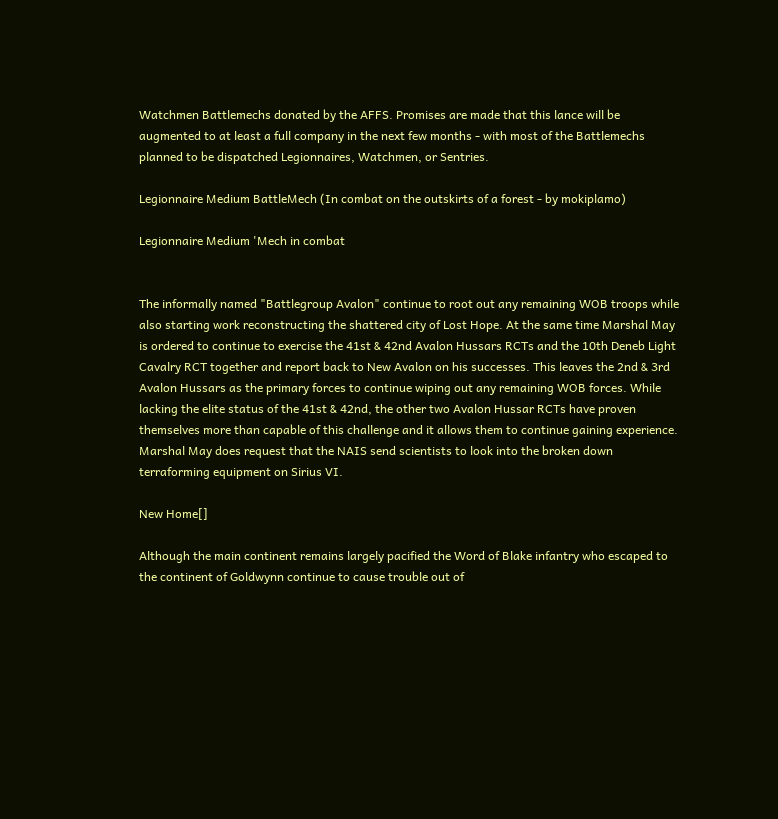Watchmen Battlemechs donated by the AFFS. Promises are made that this lance will be augmented to at least a full company in the next few months - with most of the Battlemechs planned to be dispatched Legionnaires, Watchmen, or Sentries.

Legionnaire Medium BattleMech (In combat on the outskirts of a forest - by mokiplamo)

Legionnaire Medium 'Mech in combat


The informally named "Battlegroup Avalon" continue to root out any remaining WOB troops while also starting work reconstructing the shattered city of Lost Hope. At the same time Marshal May is ordered to continue to exercise the 41st & 42nd Avalon Hussars RCTs and the 10th Deneb Light Cavalry RCT together and report back to New Avalon on his successes. This leaves the 2nd & 3rd Avalon Hussars as the primary forces to continue wiping out any remaining WOB forces. While lacking the elite status of the 41st & 42nd, the other two Avalon Hussar RCTs have proven themselves more than capable of this challenge and it allows them to continue gaining experience. Marshal May does request that the NAIS send scientists to look into the broken down terraforming equipment on Sirius VI.

New Home[]

Although the main continent remains largely pacified the Word of Blake infantry who escaped to the continent of Goldwynn continue to cause trouble out of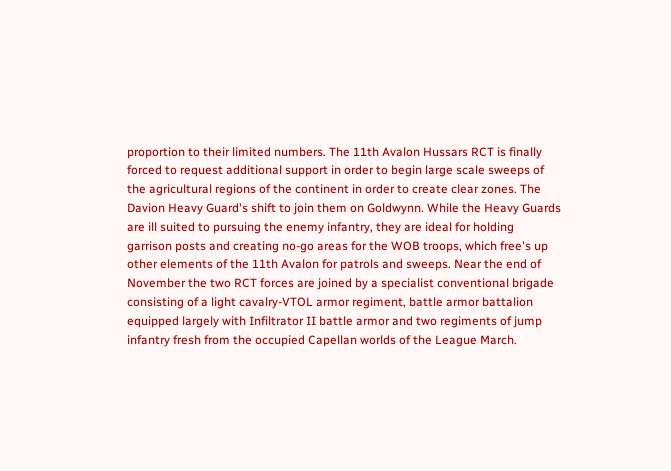proportion to their limited numbers. The 11th Avalon Hussars RCT is finally forced to request additional support in order to begin large scale sweeps of the agricultural regions of the continent in order to create clear zones. The Davion Heavy Guard's shift to join them on Goldwynn. While the Heavy Guards are ill suited to pursuing the enemy infantry, they are ideal for holding garrison posts and creating no-go areas for the WOB troops, which free's up other elements of the 11th Avalon for patrols and sweeps. Near the end of November the two RCT forces are joined by a specialist conventional brigade consisting of a light cavalry-VTOL armor regiment, battle armor battalion equipped largely with Infiltrator II battle armor and two regiments of jump infantry fresh from the occupied Capellan worlds of the League March.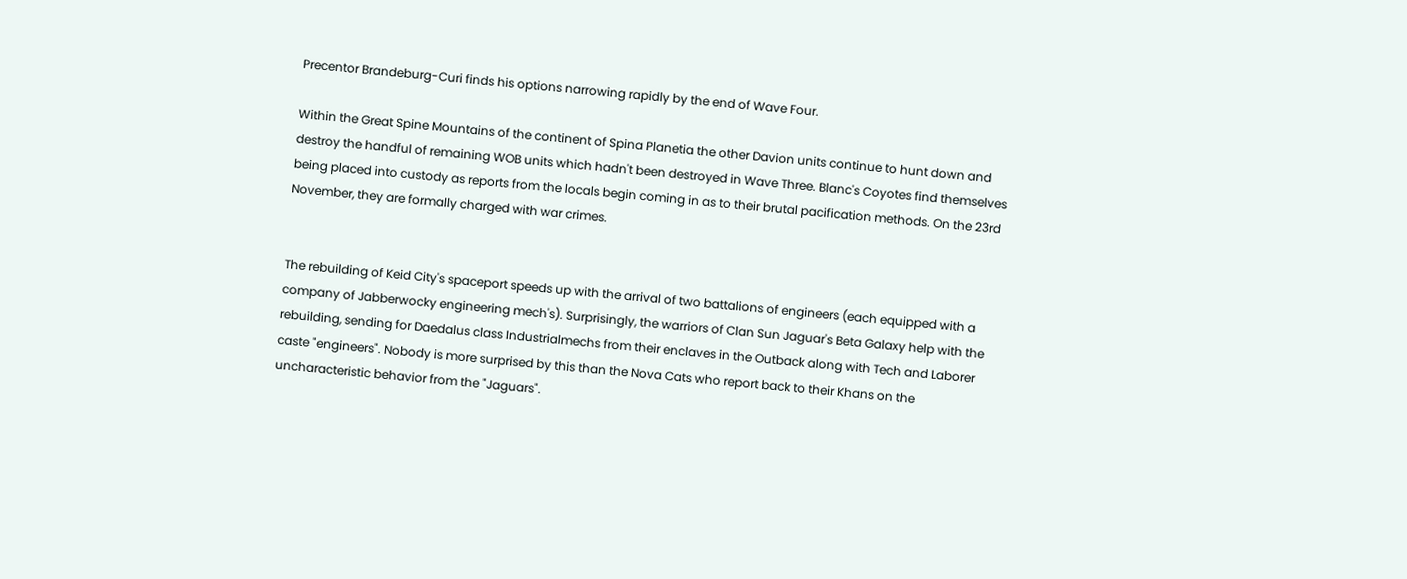Precentor Brandeburg-Curi finds his options narrowing rapidly by the end of Wave Four.

Within the Great Spine Mountains of the continent of Spina Planetia the other Davion units continue to hunt down and destroy the handful of remaining WOB units which hadn't been destroyed in Wave Three. Blanc's Coyotes find themselves being placed into custody as reports from the locals begin coming in as to their brutal pacification methods. On the 23rd November, they are formally charged with war crimes.


The rebuilding of Keid City's spaceport speeds up with the arrival of two battalions of engineers (each equipped with a company of Jabberwocky engineering mech's). Surprisingly, the warriors of Clan Sun Jaguar's Beta Galaxy help with the rebuilding, sending for Daedalus class Industrialmechs from their enclaves in the Outback along with Tech and Laborer caste "engineers". Nobody is more surprised by this than the Nova Cats who report back to their Khans on the uncharacteristic behavior from the "Jaguars".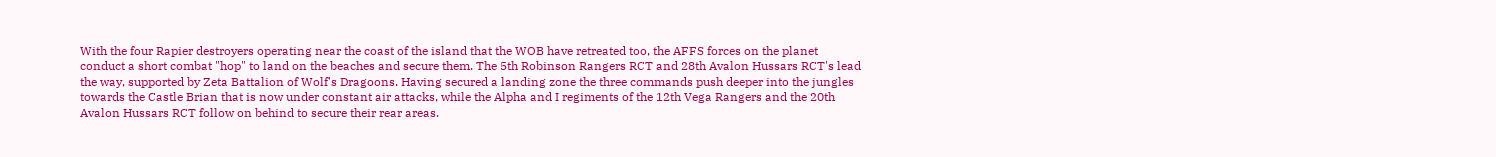With the four Rapier destroyers operating near the coast of the island that the WOB have retreated too, the AFFS forces on the planet conduct a short combat "hop" to land on the beaches and secure them. The 5th Robinson Rangers RCT and 28th Avalon Hussars RCT's lead the way, supported by Zeta Battalion of Wolf's Dragoons. Having secured a landing zone the three commands push deeper into the jungles towards the Castle Brian that is now under constant air attacks, while the Alpha and I regiments of the 12th Vega Rangers and the 20th Avalon Hussars RCT follow on behind to secure their rear areas.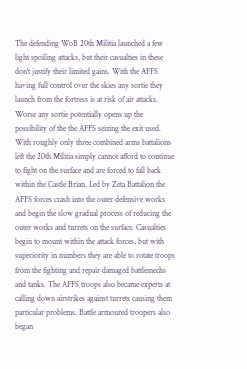The defending WoB 20th Militia launched a few light spoiling attacks, but their casualties in these don't justify their limited gains. With the AFFS having full control over the skies any sortie they launch from the fortress is at risk of air attacks. Worse any sortie potentially opens up the possibility of the the AFFS seizing the exit used. With roughly only three combined arms battalions left the 20th Militia simply cannot afford to continue to fight on the surface and are forced to fall back within the Castle Brian. Led by Zeta Battalion the AFFS forces crash into the outer defensive works and begin the slow gradual process of reducing the outer works and turrets on the surface. Casualties begin to mount within the attack forces, but with superiority in numbers they are able to rotate troops from the fighting and repair damaged battlemechs and tanks. The AFFS troops also became experts at calling down airstrikes against turrets causing them particular problems. Battle armoured troopers also began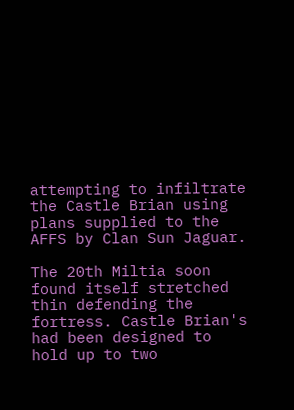attempting to infiltrate the Castle Brian using plans supplied to the AFFS by Clan Sun Jaguar.

The 20th Miltia soon found itself stretched thin defending the fortress. Castle Brian's had been designed to hold up to two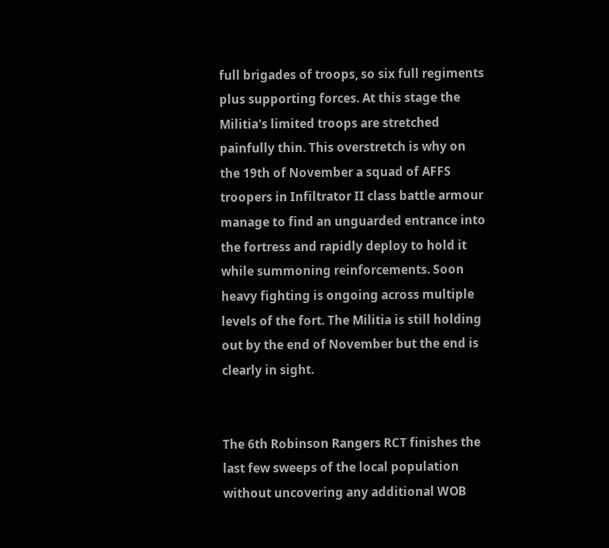full brigades of troops, so six full regiments plus supporting forces. At this stage the Militia's limited troops are stretched painfully thin. This overstretch is why on the 19th of November a squad of AFFS troopers in Infiltrator II class battle armour manage to find an unguarded entrance into the fortress and rapidly deploy to hold it while summoning reinforcements. Soon heavy fighting is ongoing across multiple levels of the fort. The Militia is still holding out by the end of November but the end is clearly in sight.


The 6th Robinson Rangers RCT finishes the last few sweeps of the local population without uncovering any additional WOB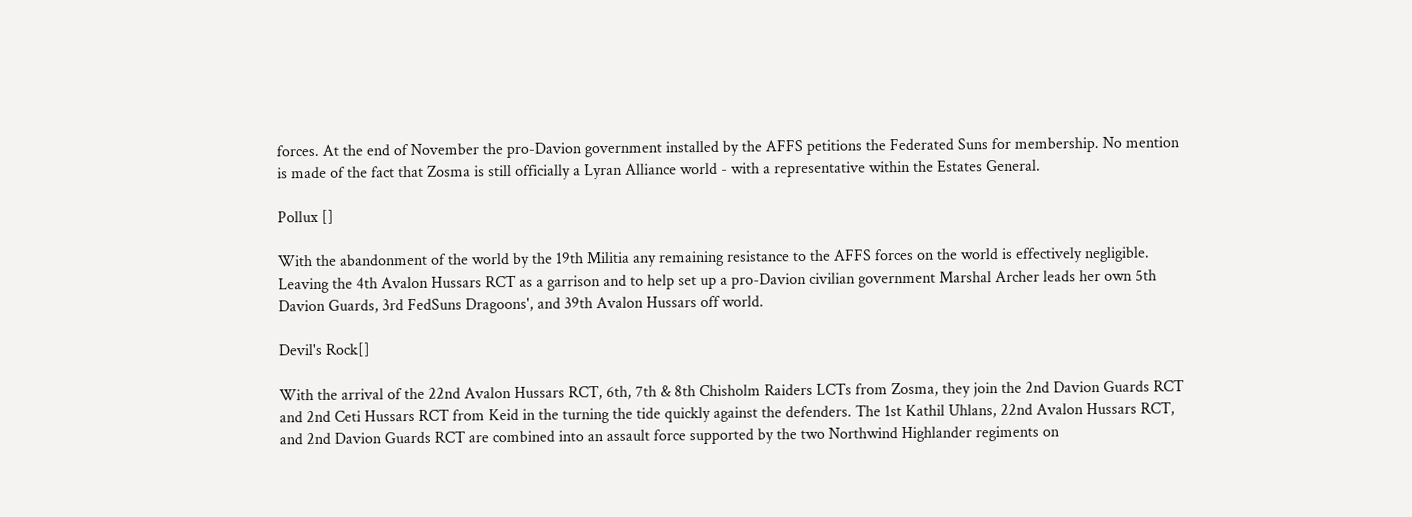forces. At the end of November the pro-Davion government installed by the AFFS petitions the Federated Suns for membership. No mention is made of the fact that Zosma is still officially a Lyran Alliance world - with a representative within the Estates General.

Pollux []

With the abandonment of the world by the 19th Militia any remaining resistance to the AFFS forces on the world is effectively negligible. Leaving the 4th Avalon Hussars RCT as a garrison and to help set up a pro-Davion civilian government Marshal Archer leads her own 5th Davion Guards, 3rd FedSuns Dragoons', and 39th Avalon Hussars off world.

Devil's Rock[]

With the arrival of the 22nd Avalon Hussars RCT, 6th, 7th & 8th Chisholm Raiders LCTs from Zosma, they join the 2nd Davion Guards RCT and 2nd Ceti Hussars RCT from Keid in the turning the tide quickly against the defenders. The 1st Kathil Uhlans, 22nd Avalon Hussars RCT, and 2nd Davion Guards RCT are combined into an assault force supported by the two Northwind Highlander regiments on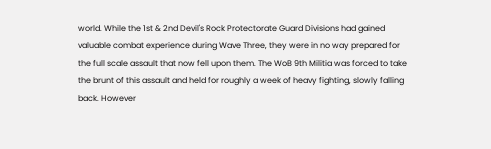world. While the 1st & 2nd Devil's Rock Protectorate Guard Divisions had gained valuable combat experience during Wave Three, they were in no way prepared for the full scale assault that now fell upon them. The WoB 9th Militia was forced to take the brunt of this assault and held for roughly a week of heavy fighting, slowly falling back. However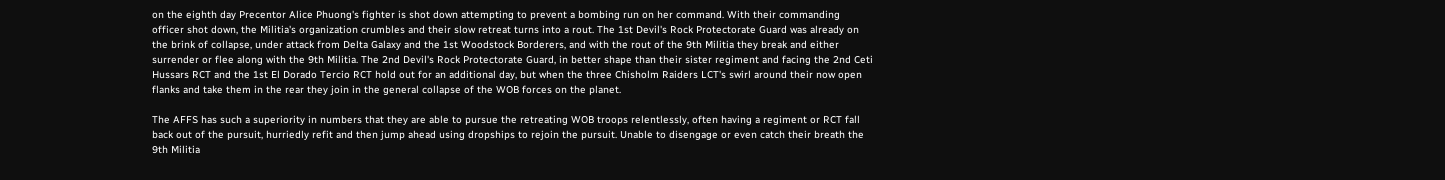on the eighth day Precentor Alice Phuong's fighter is shot down attempting to prevent a bombing run on her command. With their commanding officer shot down, the Militia's organization crumbles and their slow retreat turns into a rout. The 1st Devil's Rock Protectorate Guard was already on the brink of collapse, under attack from Delta Galaxy and the 1st Woodstock Borderers, and with the rout of the 9th Militia they break and either surrender or flee along with the 9th Militia. The 2nd Devil's Rock Protectorate Guard, in better shape than their sister regiment and facing the 2nd Ceti Hussars RCT and the 1st El Dorado Tercio RCT hold out for an additional day, but when the three Chisholm Raiders LCT's swirl around their now open flanks and take them in the rear they join in the general collapse of the WOB forces on the planet.

The AFFS has such a superiority in numbers that they are able to pursue the retreating WOB troops relentlessly, often having a regiment or RCT fall back out of the pursuit, hurriedly refit and then jump ahead using dropships to rejoin the pursuit. Unable to disengage or even catch their breath the 9th Militia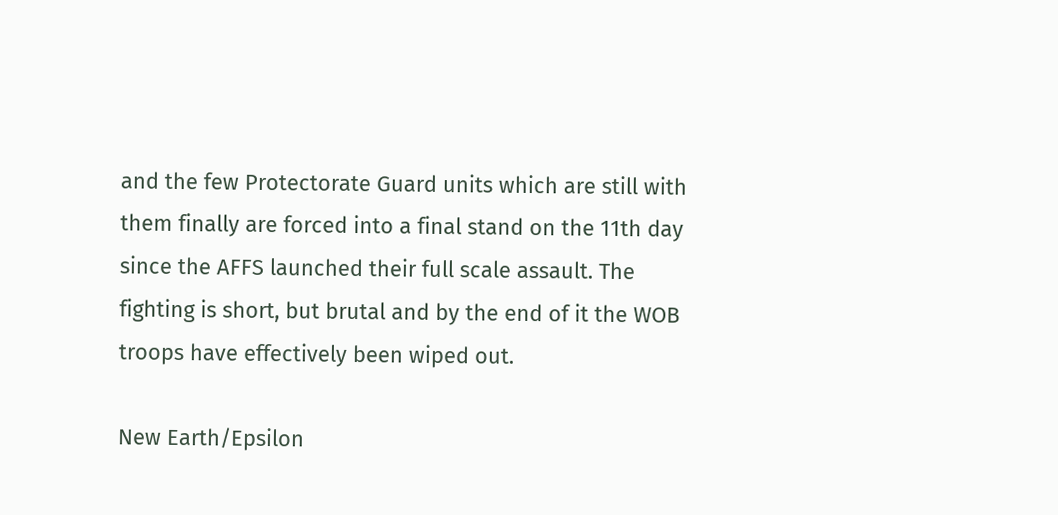and the few Protectorate Guard units which are still with them finally are forced into a final stand on the 11th day since the AFFS launched their full scale assault. The fighting is short, but brutal and by the end of it the WOB troops have effectively been wiped out.

New Earth/Epsilon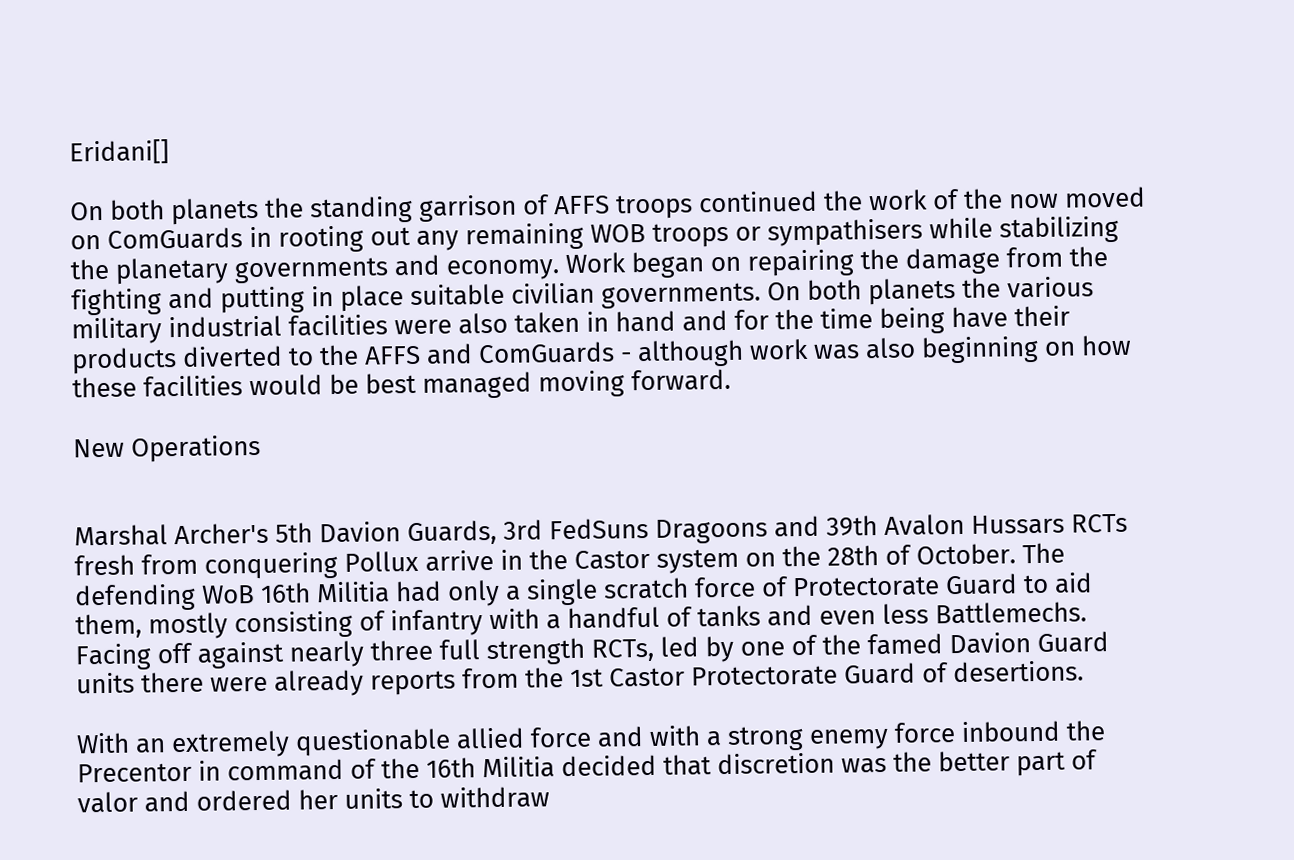Eridani[]

On both planets the standing garrison of AFFS troops continued the work of the now moved on ComGuards in rooting out any remaining WOB troops or sympathisers while stabilizing the planetary governments and economy. Work began on repairing the damage from the fighting and putting in place suitable civilian governments. On both planets the various military industrial facilities were also taken in hand and for the time being have their products diverted to the AFFS and ComGuards - although work was also beginning on how these facilities would be best managed moving forward.

New Operations


Marshal Archer's 5th Davion Guards, 3rd FedSuns Dragoons and 39th Avalon Hussars RCTs fresh from conquering Pollux arrive in the Castor system on the 28th of October. The defending WoB 16th Militia had only a single scratch force of Protectorate Guard to aid them, mostly consisting of infantry with a handful of tanks and even less Battlemechs. Facing off against nearly three full strength RCTs, led by one of the famed Davion Guard units there were already reports from the 1st Castor Protectorate Guard of desertions.

With an extremely questionable allied force and with a strong enemy force inbound the Precentor in command of the 16th Militia decided that discretion was the better part of valor and ordered her units to withdraw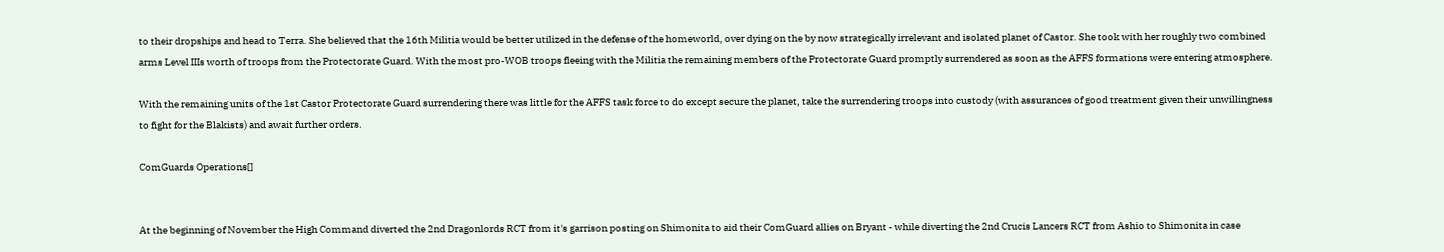to their dropships and head to Terra. She believed that the 16th Militia would be better utilized in the defense of the homeworld, over dying on the by now strategically irrelevant and isolated planet of Castor. She took with her roughly two combined arms Level IIIs worth of troops from the Protectorate Guard. With the most pro-WOB troops fleeing with the Militia the remaining members of the Protectorate Guard promptly surrendered as soon as the AFFS formations were entering atmosphere.

With the remaining units of the 1st Castor Protectorate Guard surrendering there was little for the AFFS task force to do except secure the planet, take the surrendering troops into custody (with assurances of good treatment given their unwillingness to fight for the Blakists) and await further orders.

ComGuards Operations[]


At the beginning of November the High Command diverted the 2nd Dragonlords RCT from it's garrison posting on Shimonita to aid their ComGuard allies on Bryant - while diverting the 2nd Crucis Lancers RCT from Ashio to Shimonita in case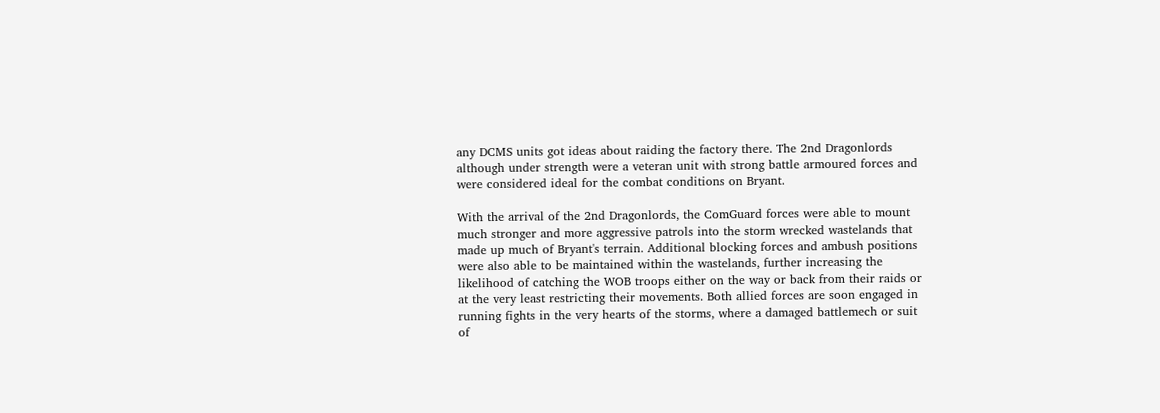any DCMS units got ideas about raiding the factory there. The 2nd Dragonlords although under strength were a veteran unit with strong battle armoured forces and were considered ideal for the combat conditions on Bryant.

With the arrival of the 2nd Dragonlords, the ComGuard forces were able to mount much stronger and more aggressive patrols into the storm wrecked wastelands that made up much of Bryant's terrain. Additional blocking forces and ambush positions were also able to be maintained within the wastelands, further increasing the likelihood of catching the WOB troops either on the way or back from their raids or at the very least restricting their movements. Both allied forces are soon engaged in running fights in the very hearts of the storms, where a damaged battlemech or suit of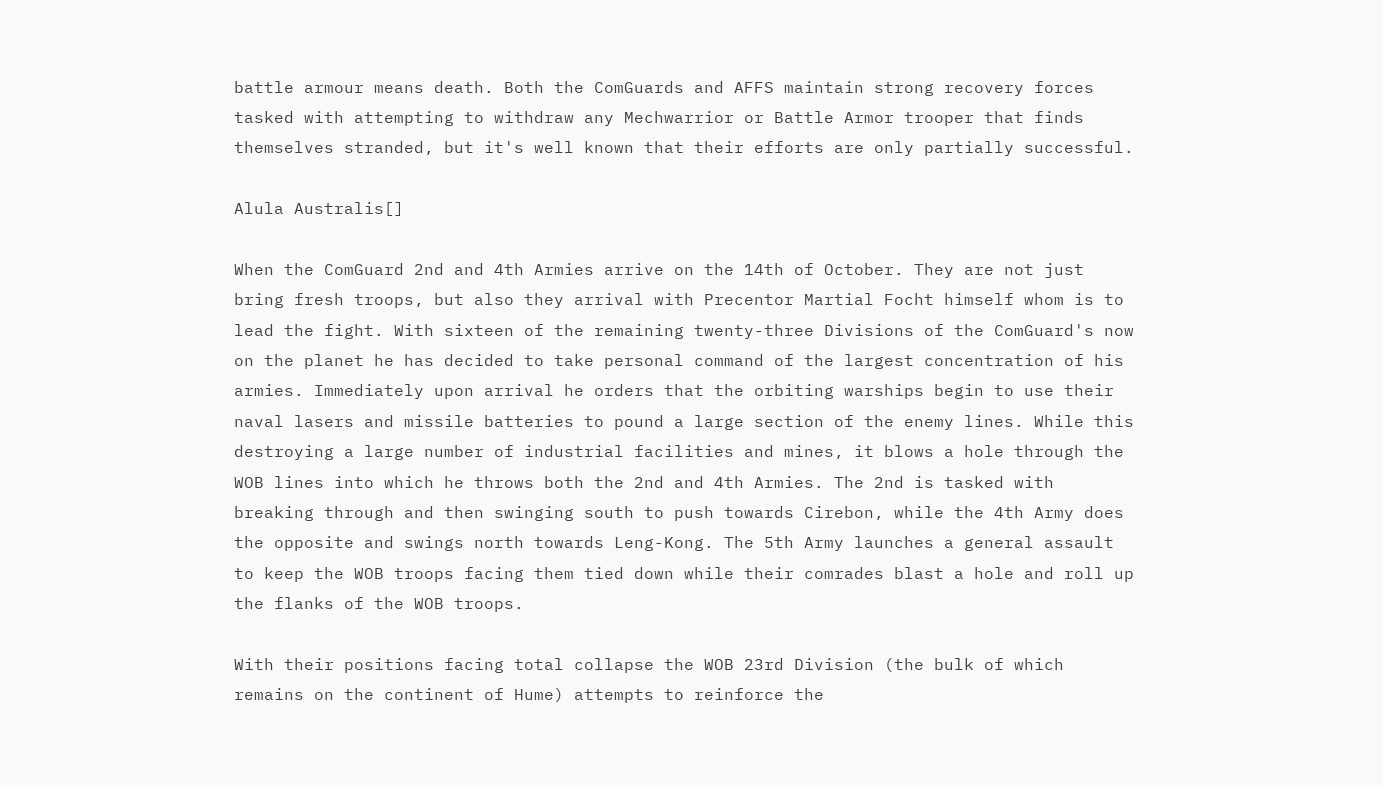battle armour means death. Both the ComGuards and AFFS maintain strong recovery forces tasked with attempting to withdraw any Mechwarrior or Battle Armor trooper that finds themselves stranded, but it's well known that their efforts are only partially successful.

Alula Australis[]

When the ComGuard 2nd and 4th Armies arrive on the 14th of October. They are not just bring fresh troops, but also they arrival with Precentor Martial Focht himself whom is to lead the fight. With sixteen of the remaining twenty-three Divisions of the ComGuard's now on the planet he has decided to take personal command of the largest concentration of his armies. Immediately upon arrival he orders that the orbiting warships begin to use their naval lasers and missile batteries to pound a large section of the enemy lines. While this destroying a large number of industrial facilities and mines, it blows a hole through the WOB lines into which he throws both the 2nd and 4th Armies. The 2nd is tasked with breaking through and then swinging south to push towards Cirebon, while the 4th Army does the opposite and swings north towards Leng-Kong. The 5th Army launches a general assault to keep the WOB troops facing them tied down while their comrades blast a hole and roll up the flanks of the WOB troops.

With their positions facing total collapse the WOB 23rd Division (the bulk of which remains on the continent of Hume) attempts to reinforce the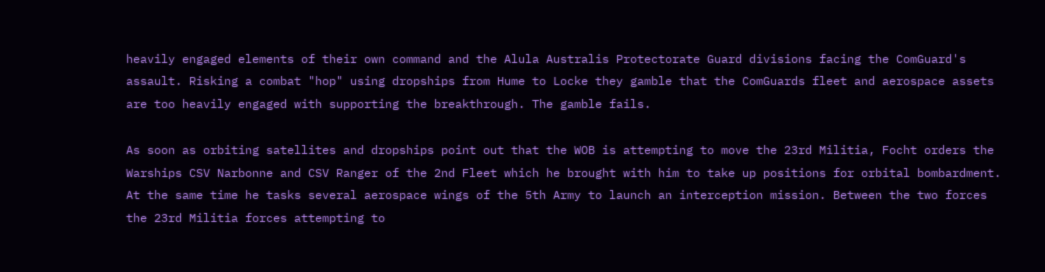heavily engaged elements of their own command and the Alula Australis Protectorate Guard divisions facing the ComGuard's assault. Risking a combat "hop" using dropships from Hume to Locke they gamble that the ComGuards fleet and aerospace assets are too heavily engaged with supporting the breakthrough. The gamble fails.

As soon as orbiting satellites and dropships point out that the WOB is attempting to move the 23rd Militia, Focht orders the Warships CSV Narbonne and CSV Ranger of the 2nd Fleet which he brought with him to take up positions for orbital bombardment. At the same time he tasks several aerospace wings of the 5th Army to launch an interception mission. Between the two forces the 23rd Militia forces attempting to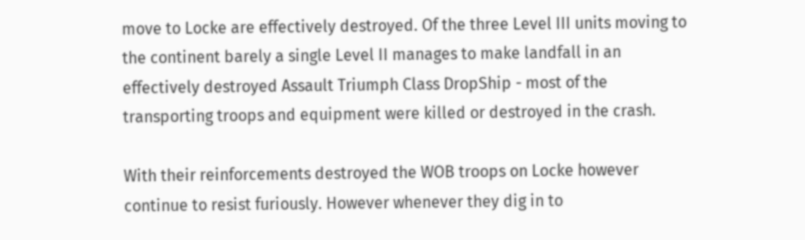move to Locke are effectively destroyed. Of the three Level III units moving to the continent barely a single Level II manages to make landfall in an effectively destroyed Assault Triumph Class DropShip - most of the transporting troops and equipment were killed or destroyed in the crash.

With their reinforcements destroyed the WOB troops on Locke however continue to resist furiously. However whenever they dig in to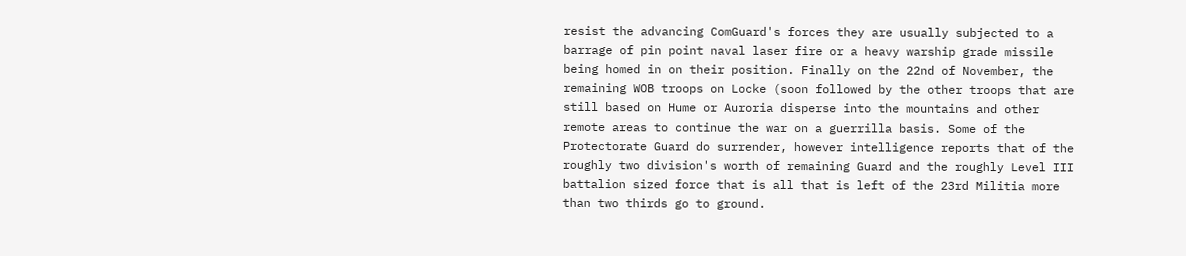resist the advancing ComGuard's forces they are usually subjected to a barrage of pin point naval laser fire or a heavy warship grade missile being homed in on their position. Finally on the 22nd of November, the remaining WOB troops on Locke (soon followed by the other troops that are still based on Hume or Auroria disperse into the mountains and other remote areas to continue the war on a guerrilla basis. Some of the Protectorate Guard do surrender, however intelligence reports that of the roughly two division's worth of remaining Guard and the roughly Level III battalion sized force that is all that is left of the 23rd Militia more than two thirds go to ground.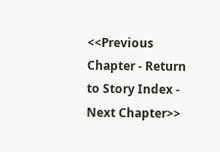<<Previous Chapter - Return to Story Index - Next Chapter>>